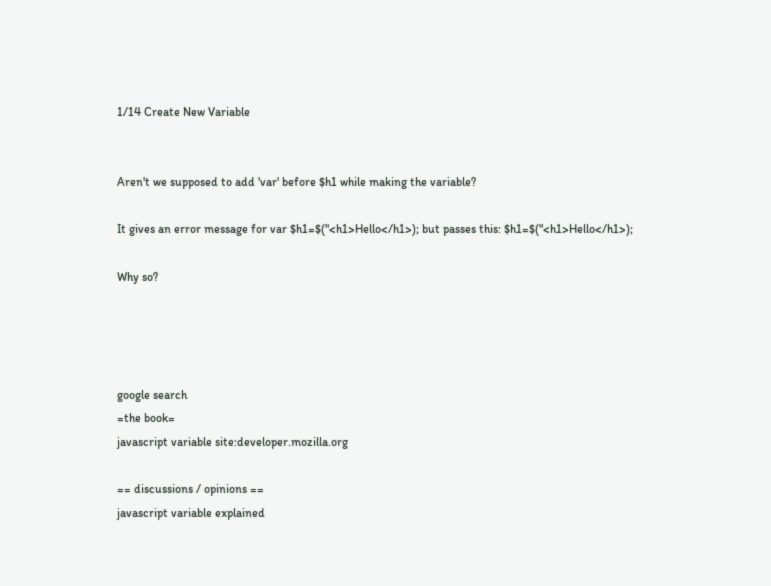1/14 Create New Variable


Aren't we supposed to add 'var' before $h1 while making the variable?

It gives an error message for var $h1=$("<h1>Hello</h1>); but passes this: $h1=$("<h1>Hello</h1>);

Why so?




google search
=the book=
javascript variable site:developer.mozilla.org

== discussions / opinions ==
javascript variable explained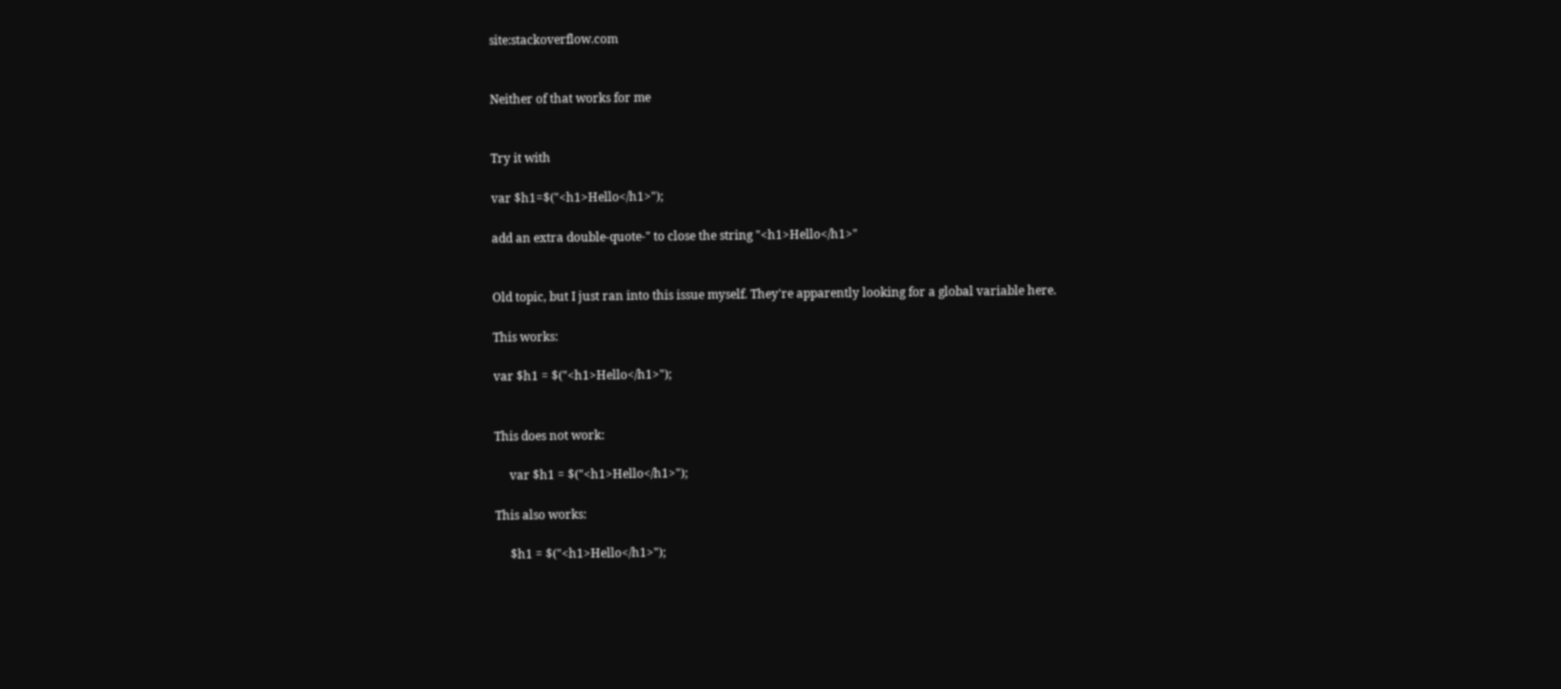site:stackoverflow.com


Neither of that works for me


Try it with

var $h1=$("<h1>Hello</h1>");

add an extra double-quote-" to close the string "<h1>Hello</h1>"


Old topic, but I just ran into this issue myself. They're apparently looking for a global variable here.

This works:

var $h1 = $("<h1>Hello</h1>");


This does not work:

     var $h1 = $("<h1>Hello</h1>");

This also works:

     $h1 = $("<h1>Hello</h1>");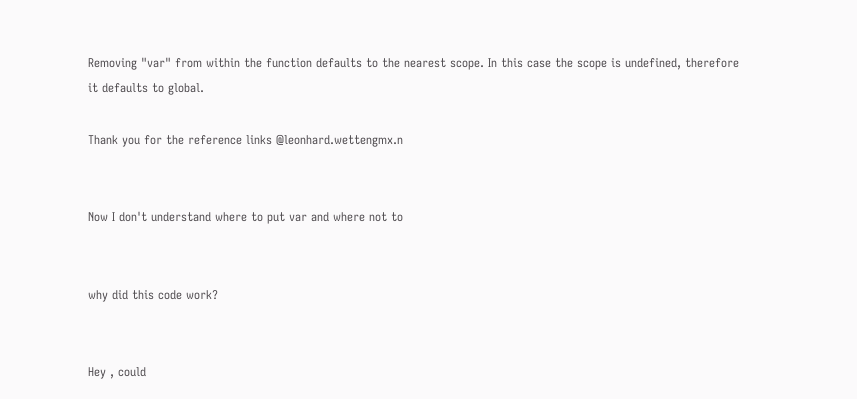Removing "var" from within the function defaults to the nearest scope. In this case the scope is undefined, therefore it defaults to global.

Thank you for the reference links @leonhard.wettengmx.n


Now I don't understand where to put var and where not to


why did this code work?


Hey , could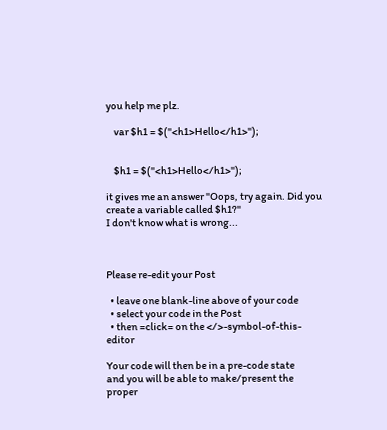you help me plz.

    var $h1 = $("<h1>Hello</h1>");


    $h1 = $("<h1>Hello</h1>");

it gives me an answer "Oops, try again. Did you create a variable called $h1?"
I don't know what is wrong...



Please re-edit your Post

  • leave one blank-line above of your code
  • select your code in the Post
  • then =click= on the </>-symbol-of-this-editor

Your code will then be in a pre-code state
and you will be able to make/present the proper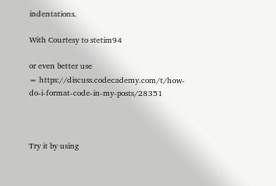indentations.

With Courtesy to stetim94

or even better use
= https://discuss.codecademy.com/t/how-do-i-format-code-in-my-posts/28351



Try it by using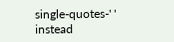single-quotes-' '
instead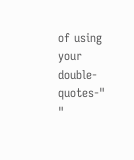of using your double-quotes-" "